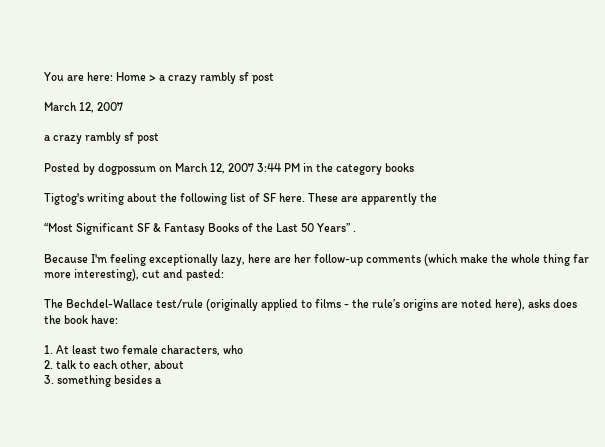You are here: Home > a crazy rambly sf post

March 12, 2007

a crazy rambly sf post

Posted by dogpossum on March 12, 2007 3:44 PM in the category books

Tigtog's writing about the following list of SF here. These are apparently the

“Most Significant SF & Fantasy Books of the Last 50 Years” .

Because I'm feeling exceptionally lazy, here are her follow-up comments (which make the whole thing far more interesting), cut and pasted:

The Bechdel-Wallace test/rule (originally applied to films - the rule’s origins are noted here), asks does the book have:

1. At least two female characters, who
2. talk to each other, about
3. something besides a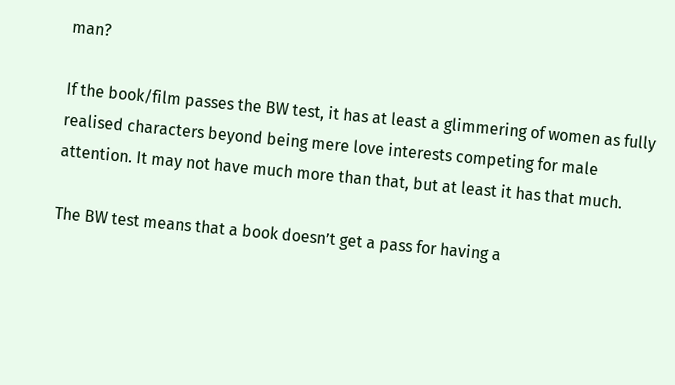man?

If the book/film passes the BW test, it has at least a glimmering of women as fully realised characters beyond being mere love interests competing for male attention. It may not have much more than that, but at least it has that much.

The BW test means that a book doesn’t get a pass for having a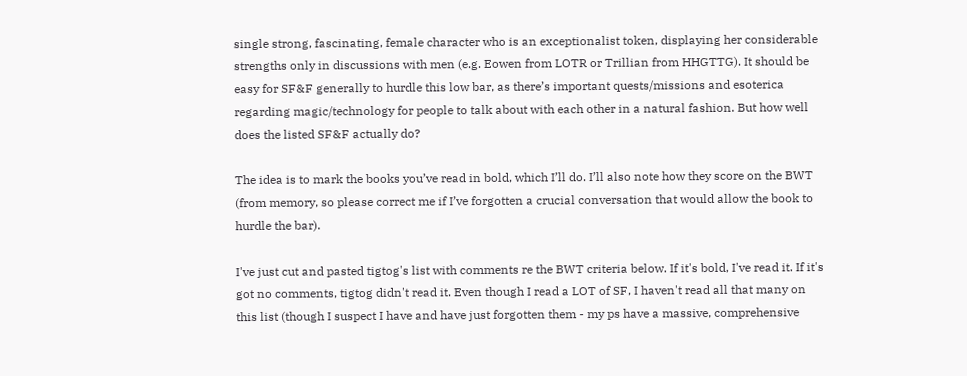single strong, fascinating, female character who is an exceptionalist token, displaying her considerable strengths only in discussions with men (e.g. Eowen from LOTR or Trillian from HHGTTG). It should be easy for SF&F generally to hurdle this low bar, as there’s important quests/missions and esoterica regarding magic/technology for people to talk about with each other in a natural fashion. But how well does the listed SF&F actually do?

The idea is to mark the books you’ve read in bold, which I’ll do. I’ll also note how they score on the BWT (from memory, so please correct me if I’ve forgotten a crucial conversation that would allow the book to hurdle the bar).

I've just cut and pasted tigtog's list with comments re the BWT criteria below. If it's bold, I've read it. If it's got no comments, tigtog didn't read it. Even though I read a LOT of SF, I haven't read all that many on this list (though I suspect I have and have just forgotten them - my ps have a massive, comprehensive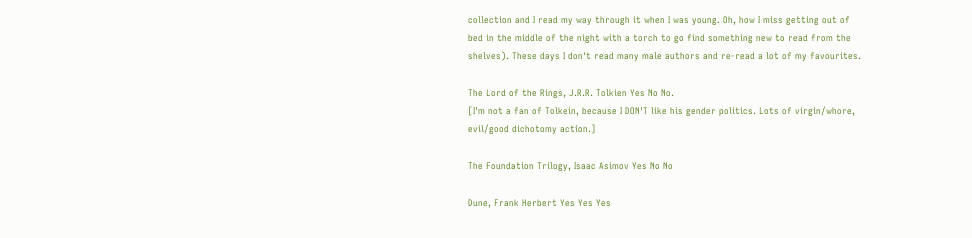collection and I read my way through it when I was young. Oh, how I miss getting out of bed in the middle of the night with a torch to go find something new to read from the shelves). These days I don't read many male authors and re-read a lot of my favourites.

The Lord of the Rings, J.R.R. Tolkien Yes No No.
[I'm not a fan of Tolkein, because I DON'T like his gender politics. Lots of virgin/whore, evil/good dichotomy action.]

The Foundation Trilogy, Isaac Asimov Yes No No

Dune, Frank Herbert Yes Yes Yes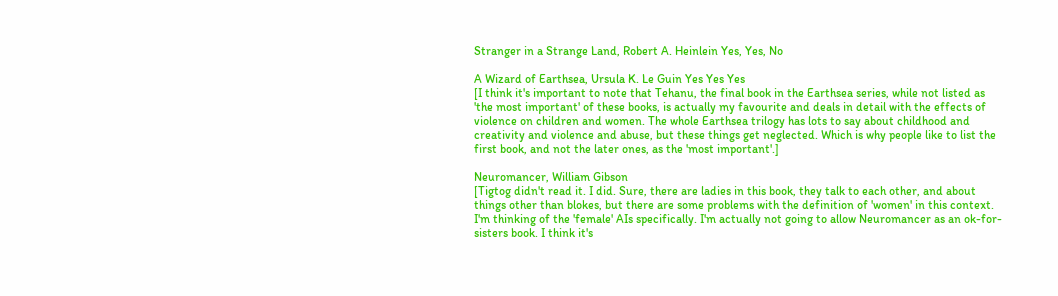Stranger in a Strange Land, Robert A. Heinlein Yes, Yes, No

A Wizard of Earthsea, Ursula K. Le Guin Yes Yes Yes
[I think it's important to note that Tehanu, the final book in the Earthsea series, while not listed as 'the most important' of these books, is actually my favourite and deals in detail with the effects of violence on children and women. The whole Earthsea trilogy has lots to say about childhood and creativity and violence and abuse, but these things get neglected. Which is why people like to list the first book, and not the later ones, as the 'most important'.]

Neuromancer, William Gibson
[Tigtog didn't read it. I did. Sure, there are ladies in this book, they talk to each other, and about things other than blokes, but there are some problems with the definition of 'women' in this context. I'm thinking of the 'female' AIs specifically. I'm actually not going to allow Neuromancer as an ok-for-sisters book. I think it's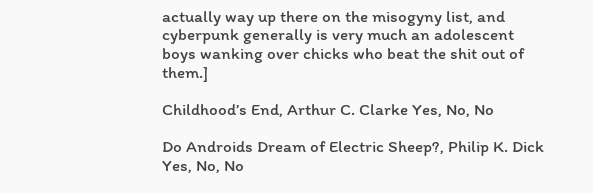actually way up there on the misogyny list, and cyberpunk generally is very much an adolescent boys wanking over chicks who beat the shit out of them.]

Childhood’s End, Arthur C. Clarke Yes, No, No

Do Androids Dream of Electric Sheep?, Philip K. Dick Yes, No, No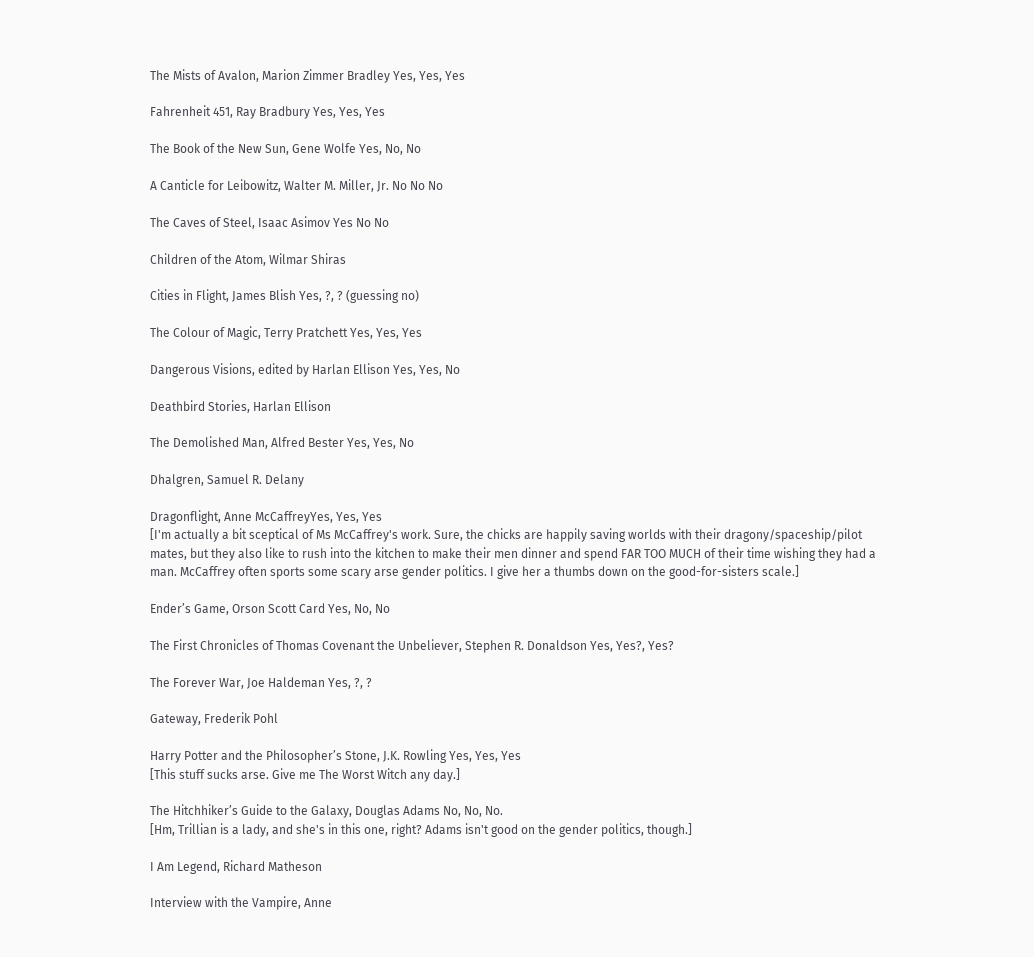The Mists of Avalon, Marion Zimmer Bradley Yes, Yes, Yes

Fahrenheit 451, Ray Bradbury Yes, Yes, Yes

The Book of the New Sun, Gene Wolfe Yes, No, No

A Canticle for Leibowitz, Walter M. Miller, Jr. No No No

The Caves of Steel, Isaac Asimov Yes No No

Children of the Atom, Wilmar Shiras

Cities in Flight, James Blish Yes, ?, ? (guessing no)

The Colour of Magic, Terry Pratchett Yes, Yes, Yes

Dangerous Visions, edited by Harlan Ellison Yes, Yes, No

Deathbird Stories, Harlan Ellison

The Demolished Man, Alfred Bester Yes, Yes, No

Dhalgren, Samuel R. Delany

Dragonflight, Anne McCaffreyYes, Yes, Yes
[I'm actually a bit sceptical of Ms McCaffrey's work. Sure, the chicks are happily saving worlds with their dragony/spaceship/pilot mates, but they also like to rush into the kitchen to make their men dinner and spend FAR TOO MUCH of their time wishing they had a man. McCaffrey often sports some scary arse gender politics. I give her a thumbs down on the good-for-sisters scale.]

Ender’s Game, Orson Scott Card Yes, No, No

The First Chronicles of Thomas Covenant the Unbeliever, Stephen R. Donaldson Yes, Yes?, Yes?

The Forever War, Joe Haldeman Yes, ?, ?

Gateway, Frederik Pohl

Harry Potter and the Philosopher’s Stone, J.K. Rowling Yes, Yes, Yes
[This stuff sucks arse. Give me The Worst Witch any day.]

The Hitchhiker’s Guide to the Galaxy, Douglas Adams No, No, No.
[Hm, Trillian is a lady, and she's in this one, right? Adams isn't good on the gender politics, though.]

I Am Legend, Richard Matheson

Interview with the Vampire, Anne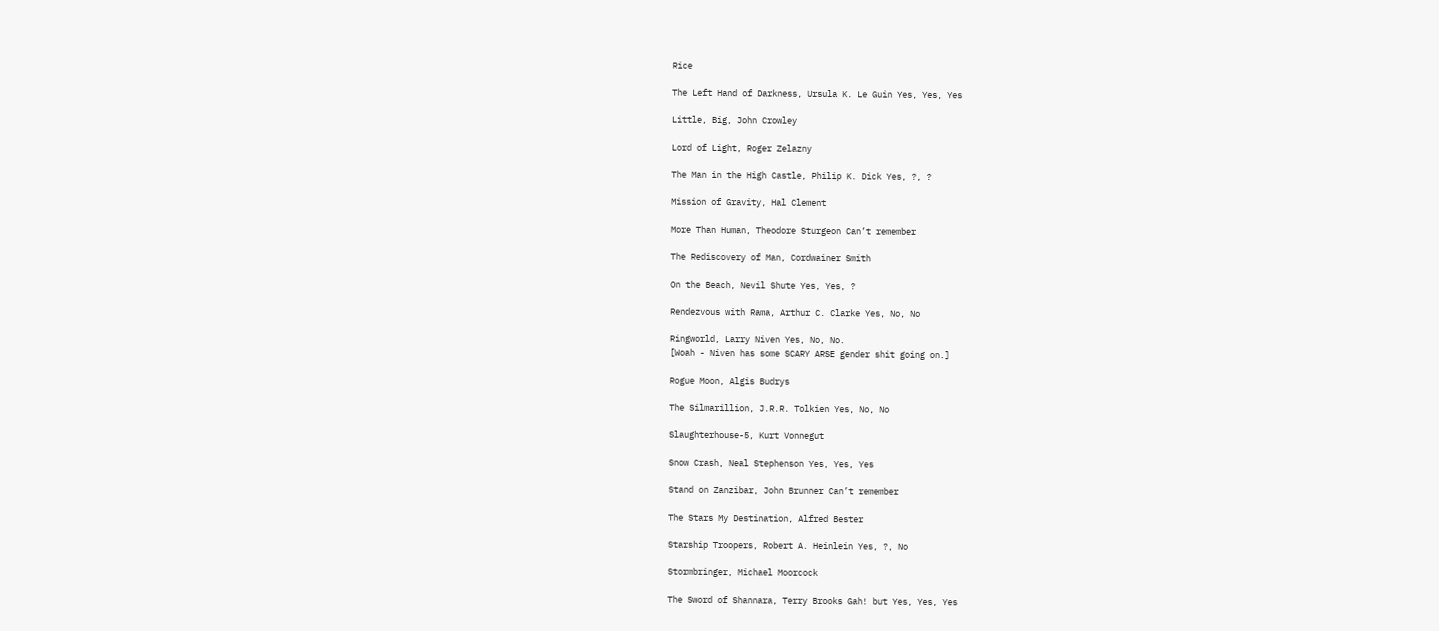Rice

The Left Hand of Darkness, Ursula K. Le Guin Yes, Yes, Yes

Little, Big, John Crowley

Lord of Light, Roger Zelazny

The Man in the High Castle, Philip K. Dick Yes, ?, ?

Mission of Gravity, Hal Clement

More Than Human, Theodore Sturgeon Can’t remember

The Rediscovery of Man, Cordwainer Smith

On the Beach, Nevil Shute Yes, Yes, ?

Rendezvous with Rama, Arthur C. Clarke Yes, No, No

Ringworld, Larry Niven Yes, No, No.
[Woah - Niven has some SCARY ARSE gender shit going on.]

Rogue Moon, Algis Budrys

The Silmarillion, J.R.R. Tolkien Yes, No, No

Slaughterhouse-5, Kurt Vonnegut

Snow Crash, Neal Stephenson Yes, Yes, Yes

Stand on Zanzibar, John Brunner Can’t remember

The Stars My Destination, Alfred Bester

Starship Troopers, Robert A. Heinlein Yes, ?, No

Stormbringer, Michael Moorcock

The Sword of Shannara, Terry Brooks Gah! but Yes, Yes, Yes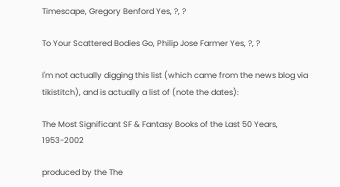Timescape, Gregory Benford Yes, ?, ?

To Your Scattered Bodies Go, Philip Jose Farmer Yes, ?, ?

I'm not actually digging this list (which came from the news blog via tikistitch), and is actually a list of (note the dates):

The Most Significant SF & Fantasy Books of the Last 50 Years, 1953-2002

produced by the The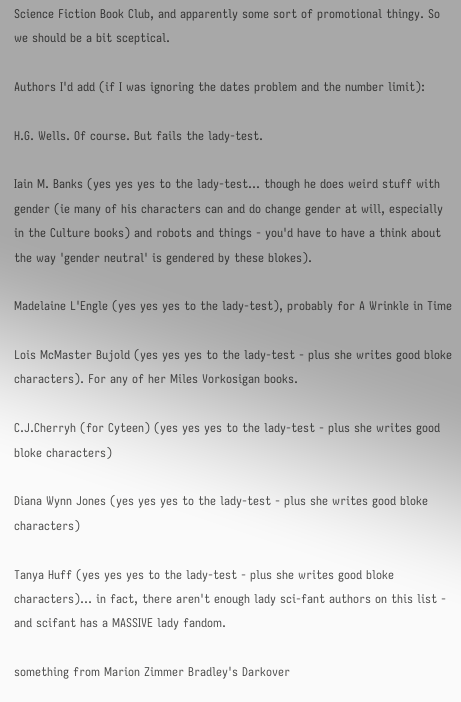Science Fiction Book Club, and apparently some sort of promotional thingy. So we should be a bit sceptical.

Authors I'd add (if I was ignoring the dates problem and the number limit):

H.G. Wells. Of course. But fails the lady-test.

Iain M. Banks (yes yes yes to the lady-test... though he does weird stuff with gender (ie many of his characters can and do change gender at will, especially in the Culture books) and robots and things - you'd have to have a think about the way 'gender neutral' is gendered by these blokes).

Madelaine L'Engle (yes yes yes to the lady-test), probably for A Wrinkle in Time

Lois McMaster Bujold (yes yes yes to the lady-test - plus she writes good bloke characters). For any of her Miles Vorkosigan books.

C.J.Cherryh (for Cyteen) (yes yes yes to the lady-test - plus she writes good bloke characters)

Diana Wynn Jones (yes yes yes to the lady-test - plus she writes good bloke characters)

Tanya Huff (yes yes yes to the lady-test - plus she writes good bloke characters)... in fact, there aren't enough lady sci-fant authors on this list - and scifant has a MASSIVE lady fandom.

something from Marion Zimmer Bradley's Darkover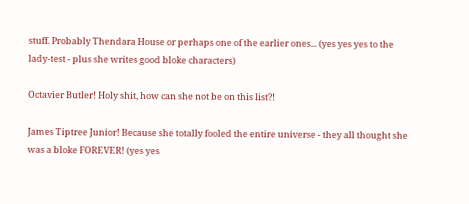stuff. Probably Thendara House or perhaps one of the earlier ones... (yes yes yes to the lady-test - plus she writes good bloke characters)

Octavier Butler! Holy shit, how can she not be on this list?!

James Tiptree Junior! Because she totally fooled the entire universe - they all thought she was a bloke FOREVER! (yes yes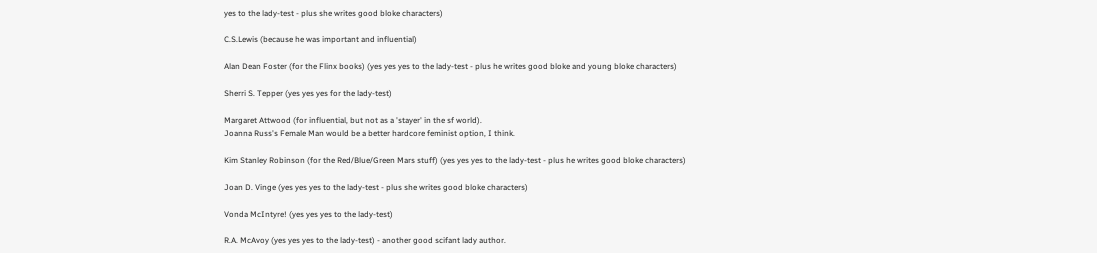yes to the lady-test - plus she writes good bloke characters)

C.S.Lewis (because he was important and influential)

Alan Dean Foster (for the Flinx books) (yes yes yes to the lady-test - plus he writes good bloke and young bloke characters)

Sherri S. Tepper (yes yes yes for the lady-test)

Margaret Attwood (for influential, but not as a 'stayer' in the sf world).
Joanna Russ's Female Man would be a better hardcore feminist option, I think.

Kim Stanley Robinson (for the Red/Blue/Green Mars stuff) (yes yes yes to the lady-test - plus he writes good bloke characters)

Joan D. Vinge (yes yes yes to the lady-test - plus she writes good bloke characters)

Vonda McIntyre! (yes yes yes to the lady-test)

R.A. McAvoy (yes yes yes to the lady-test) - another good scifant lady author.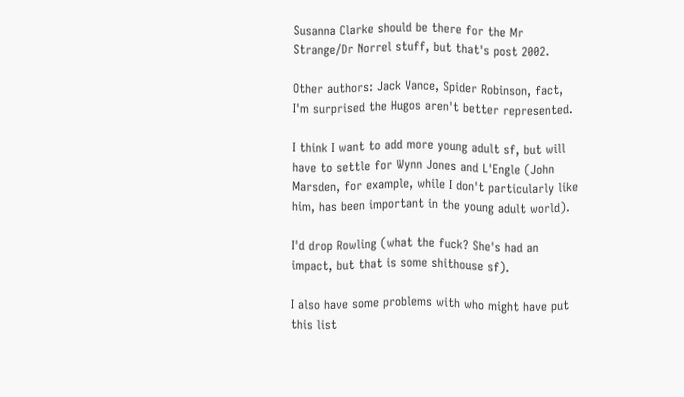Susanna Clarke should be there for the Mr Strange/Dr Norrel stuff, but that's post 2002.

Other authors: Jack Vance, Spider Robinson, fact, I'm surprised the Hugos aren't better represented.

I think I want to add more young adult sf, but will have to settle for Wynn Jones and L'Engle (John Marsden, for example, while I don't particularly like him, has been important in the young adult world).

I'd drop Rowling (what the fuck? She's had an impact, but that is some shithouse sf).

I also have some problems with who might have put this list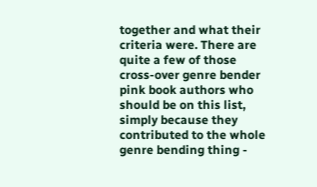together and what their criteria were. There are quite a few of those cross-over genre bender pink book authors who should be on this list, simply because they contributed to the whole genre bending thing -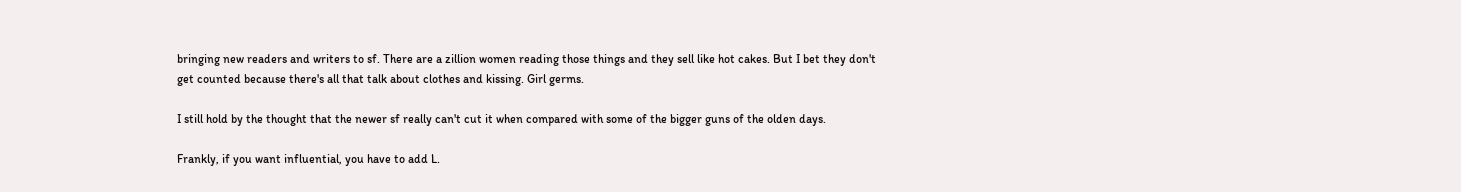bringing new readers and writers to sf. There are a zillion women reading those things and they sell like hot cakes. But I bet they don't get counted because there's all that talk about clothes and kissing. Girl germs.

I still hold by the thought that the newer sf really can't cut it when compared with some of the bigger guns of the olden days.

Frankly, if you want influential, you have to add L.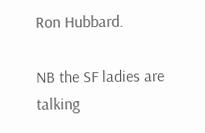Ron Hubbard.

NB the SF ladies are talking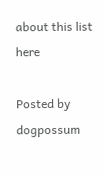about this list here

Posted by dogpossum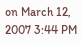on March 12, 2007 3:44 PM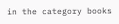in the category books